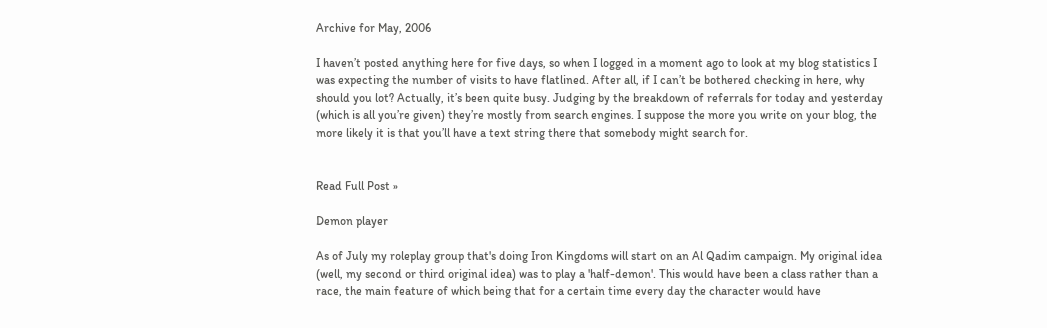Archive for May, 2006

I haven’t posted anything here for five days, so when I logged in a moment ago to look at my blog statistics I was expecting the number of visits to have flatlined. After all, if I can’t be bothered checking in here, why should you lot? Actually, it’s been quite busy. Judging by the breakdown of referrals for today and yesterday (which is all you’re given) they’re mostly from search engines. I suppose the more you write on your blog, the more likely it is that you’ll have a text string there that somebody might search for.


Read Full Post »

Demon player

As of July my roleplay group that's doing Iron Kingdoms will start on an Al Qadim campaign. My original idea (well, my second or third original idea) was to play a 'half-demon'. This would have been a class rather than a race, the main feature of which being that for a certain time every day the character would have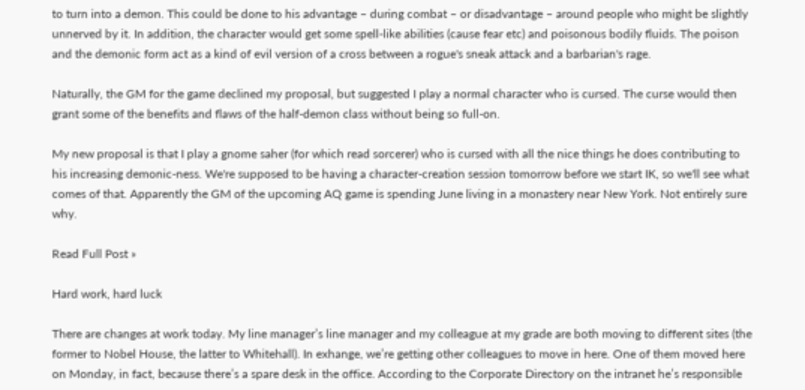to turn into a demon. This could be done to his advantage – during combat – or disadvantage – around people who might be slightly unnerved by it. In addition, the character would get some spell-like abilities (cause fear etc) and poisonous bodily fluids. The poison and the demonic form act as a kind of evil version of a cross between a rogue's sneak attack and a barbarian's rage.

Naturally, the GM for the game declined my proposal, but suggested I play a normal character who is cursed. The curse would then grant some of the benefits and flaws of the half-demon class without being so full-on.

My new proposal is that I play a gnome saher (for which read sorcerer) who is cursed with all the nice things he does contributing to his increasing demonic-ness. We're supposed to be having a character-creation session tomorrow before we start IK, so we'll see what comes of that. Apparently the GM of the upcoming AQ game is spending June living in a monastery near New York. Not entirely sure why.

Read Full Post »

Hard work, hard luck

There are changes at work today. My line manager’s line manager and my colleague at my grade are both moving to different sites (the former to Nobel House, the latter to Whitehall). In exhange, we’re getting other colleagues to move in here. One of them moved here on Monday, in fact, because there’s a spare desk in the office. According to the Corporate Directory on the intranet he’s responsible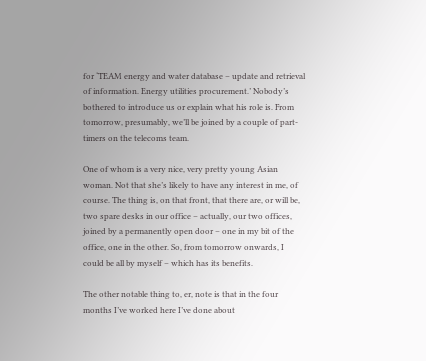for ‘TEAM energy and water database – update and retrieval of information. Energy utilities procurement.’ Nobody’s bothered to introduce us or explain what his role is. From tomorrow, presumably, we’ll be joined by a couple of part-timers on the telecoms team.

One of whom is a very nice, very pretty young Asian woman. Not that she’s likely to have any interest in me, of course. The thing is, on that front, that there are, or will be, two spare desks in our office – actually, our two offices, joined by a permanently open door – one in my bit of the office, one in the other. So, from tomorrow onwards, I could be all by myself – which has its benefits.

The other notable thing to, er, note is that in the four months I’ve worked here I’ve done about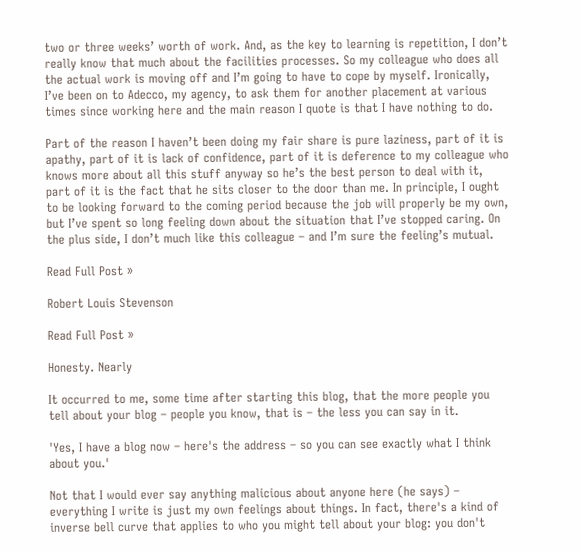two or three weeks’ worth of work. And, as the key to learning is repetition, I don’t really know that much about the facilities processes. So my colleague who does all the actual work is moving off and I’m going to have to cope by myself. Ironically, I’ve been on to Adecco, my agency, to ask them for another placement at various times since working here and the main reason I quote is that I have nothing to do.

Part of the reason I haven’t been doing my fair share is pure laziness, part of it is apathy, part of it is lack of confidence, part of it is deference to my colleague who knows more about all this stuff anyway so he’s the best person to deal with it, part of it is the fact that he sits closer to the door than me. In principle, I ought to be looking forward to the coming period because the job will properly be my own, but I’ve spent so long feeling down about the situation that I’ve stopped caring. On the plus side, I don’t much like this colleague – and I’m sure the feeling’s mutual.

Read Full Post »

Robert Louis Stevenson

Read Full Post »

Honesty. Nearly

It occurred to me, some time after starting this blog, that the more people you tell about your blog – people you know, that is – the less you can say in it.

'Yes, I have a blog now – here's the address – so you can see exactly what I think about you.'

Not that I would ever say anything malicious about anyone here (he says) – everything I write is just my own feelings about things. In fact, there's a kind of inverse bell curve that applies to who you might tell about your blog: you don't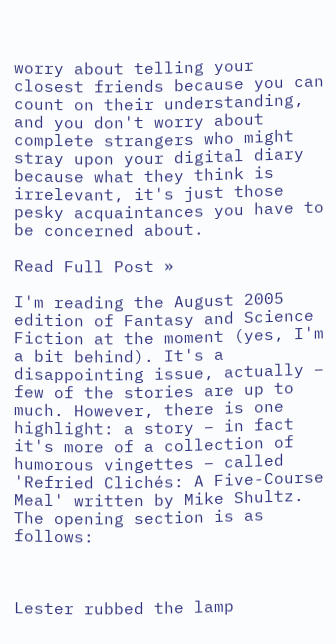worry about telling your closest friends because you can count on their understanding, and you don't worry about complete strangers who might stray upon your digital diary because what they think is irrelevant, it's just those pesky acquaintances you have to be concerned about.

Read Full Post »

I'm reading the August 2005 edition of Fantasy and Science Fiction at the moment (yes, I'm a bit behind). It's a disappointing issue, actually – few of the stories are up to much. However, there is one highlight: a story – in fact it's more of a collection of humorous vingettes – called 'Refried Clichés: A Five-Course Meal' written by Mike Shultz. The opening section is as follows:



Lester rubbed the lamp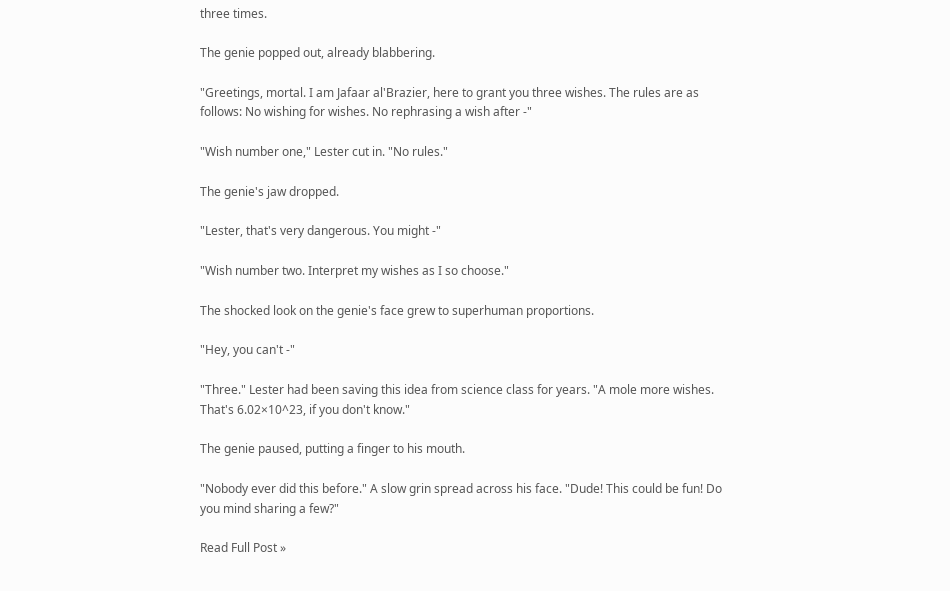three times.

The genie popped out, already blabbering.

"Greetings, mortal. I am Jafaar al'Brazier, here to grant you three wishes. The rules are as follows: No wishing for wishes. No rephrasing a wish after -"

"Wish number one," Lester cut in. "No rules."

The genie's jaw dropped.

"Lester, that's very dangerous. You might -"

"Wish number two. Interpret my wishes as I so choose."

The shocked look on the genie's face grew to superhuman proportions.

"Hey, you can't -"

"Three." Lester had been saving this idea from science class for years. "A mole more wishes. That's 6.02×10^23, if you don't know."

The genie paused, putting a finger to his mouth.

"Nobody ever did this before." A slow grin spread across his face. "Dude! This could be fun! Do you mind sharing a few?"

Read Full Post »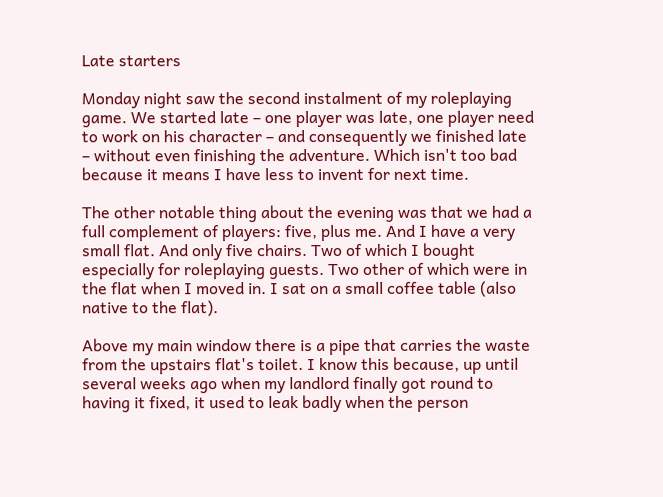Late starters

Monday night saw the second instalment of my roleplaying game. We started late – one player was late, one player need to work on his character – and consequently we finished late – without even finishing the adventure. Which isn't too bad because it means I have less to invent for next time.

The other notable thing about the evening was that we had a full complement of players: five, plus me. And I have a very small flat. And only five chairs. Two of which I bought especially for roleplaying guests. Two other of which were in the flat when I moved in. I sat on a small coffee table (also native to the flat).

Above my main window there is a pipe that carries the waste from the upstairs flat's toilet. I know this because, up until several weeks ago when my landlord finally got round to having it fixed, it used to leak badly when the person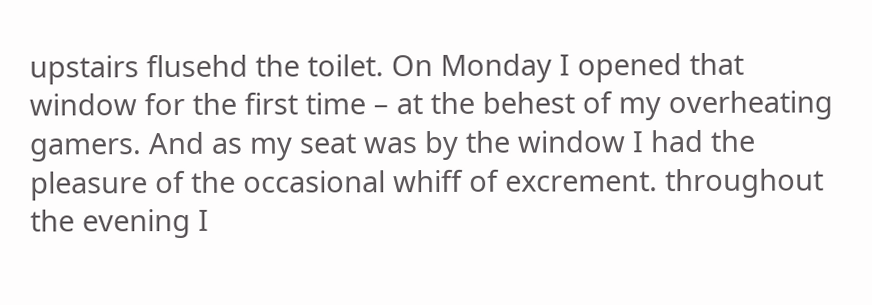upstairs flusehd the toilet. On Monday I opened that window for the first time – at the behest of my overheating gamers. And as my seat was by the window I had the pleasure of the occasional whiff of excrement. throughout the evening I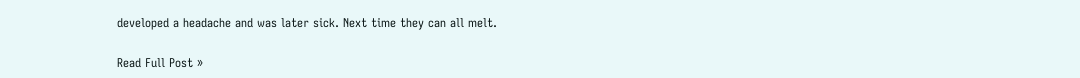developed a headache and was later sick. Next time they can all melt.

Read Full Post »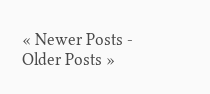« Newer Posts - Older Posts »